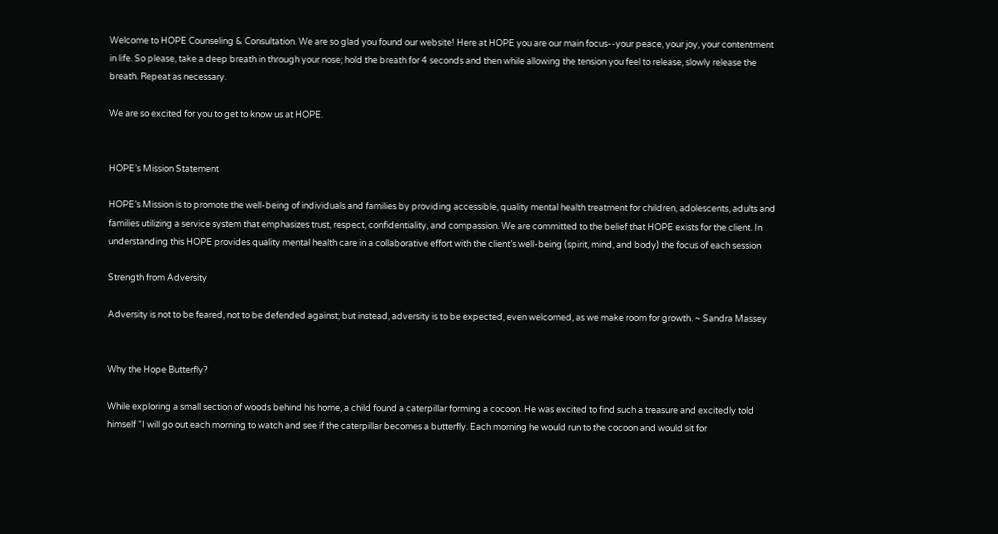Welcome to HOPE Counseling & Consultation. We are so glad you found our website! Here at HOPE you are our main focus--your peace, your joy, your contentment in life. So please, take a deep breath in through your nose; hold the breath for 4 seconds and then while allowing the tension you feel to release, slowly release the breath. Repeat as necessary.

We are so excited for you to get to know us at HOPE.


HOPE’s Mission Statement

HOPE’s Mission is to promote the well-being of individuals and families by providing accessible, quality mental health treatment for children, adolescents, adults and families utilizing a service system that emphasizes trust, respect, confidentiality, and compassion. We are committed to the belief that HOPE exists for the client. In understanding this HOPE provides quality mental health care in a collaborative effort with the client’s well-being (spirit, mind, and body) the focus of each session

Strength from Adversity

Adversity is not to be feared, not to be defended against; but instead, adversity is to be expected, even welcomed, as we make room for growth. ~ Sandra Massey


Why the Hope Butterfly?

While exploring a small section of woods behind his home, a child found a caterpillar forming a cocoon. He was excited to find such a treasure and excitedly told himself “I will go out each morning to watch and see if the caterpillar becomes a butterfly. Each morning he would run to the cocoon and would sit for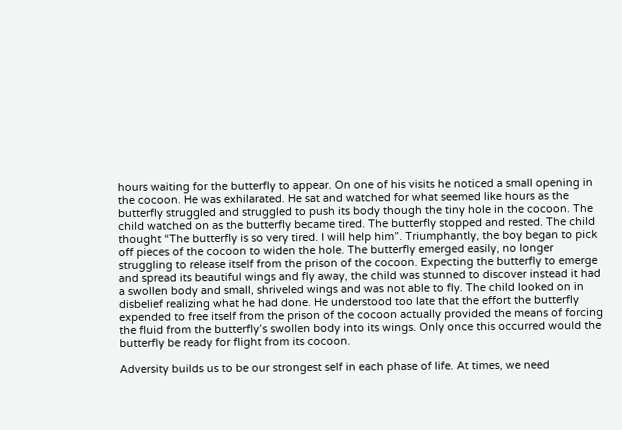hours waiting for the butterfly to appear. On one of his visits he noticed a small opening in the cocoon. He was exhilarated. He sat and watched for what seemed like hours as the butterfly struggled and struggled to push its body though the tiny hole in the cocoon. The child watched on as the butterfly became tired. The butterfly stopped and rested. The child thought “The butterfly is so very tired. I will help him”. Triumphantly, the boy began to pick off pieces of the cocoon to widen the hole. The butterfly emerged easily, no longer struggling to release itself from the prison of the cocoon. Expecting the butterfly to emerge and spread its beautiful wings and fly away, the child was stunned to discover instead it had a swollen body and small, shriveled wings and was not able to fly. The child looked on in disbelief realizing what he had done. He understood too late that the effort the butterfly expended to free itself from the prison of the cocoon actually provided the means of forcing the fluid from the butterfly’s swollen body into its wings. Only once this occurred would the butterfly be ready for flight from its cocoon.

Adversity builds us to be our strongest self in each phase of life. At times, we need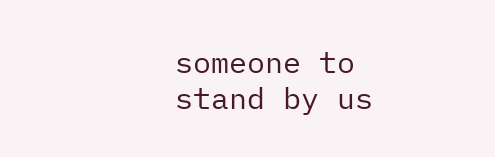someone to stand by us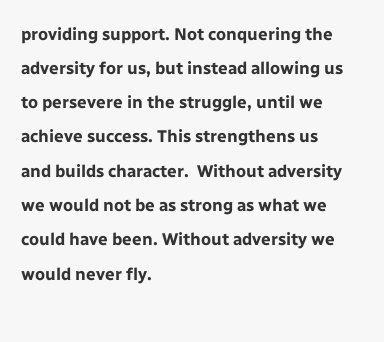providing support. Not conquering the adversity for us, but instead allowing us to persevere in the struggle, until we achieve success. This strengthens us and builds character.  Without adversity we would not be as strong as what we could have been. Without adversity we would never fly.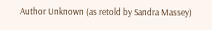Author Unknown (as retold by Sandra Massey)